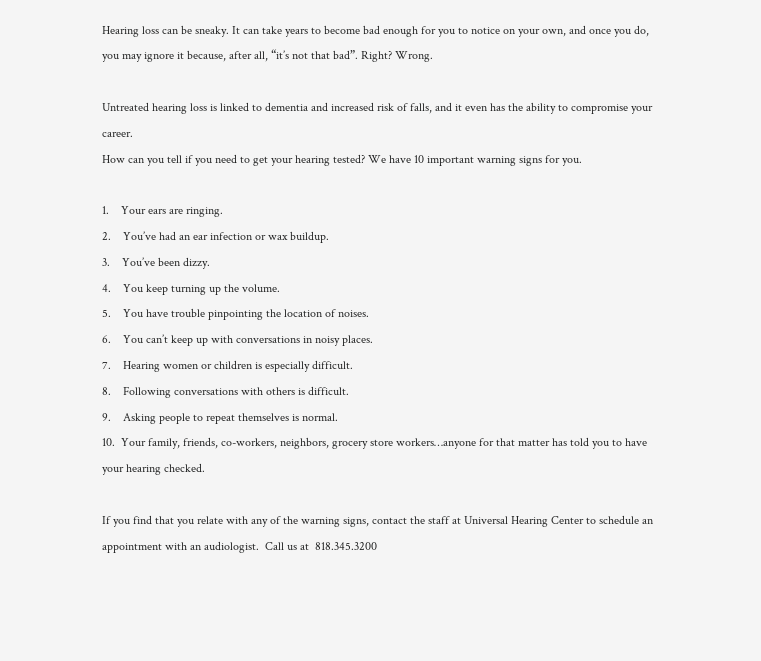Hearing loss can be sneaky. It can take years to become bad enough for you to notice on your own, and once you do, you may ignore it because, after all, “it’s not that bad”. Right? Wrong.

Untreated hearing loss is linked to dementia and increased risk of falls, and it even has the ability to compromise your career.
How can you tell if you need to get your hearing tested? We have 10 important warning signs for you.

1.    Your ears are ringing.
2.    You’ve had an ear infection or wax buildup.
3.    You’ve been dizzy.
4.    You keep turning up the volume.
5.    You have trouble pinpointing the location of noises.
6.    You can’t keep up with conversations in noisy places.
7.    Hearing women or children is especially difficult.
8.    Following conversations with others is difficult.
9.    Asking people to repeat themselves is normal.
10.  Your family, friends, co-workers, neighbors, grocery store workers…anyone for that matter has told you to have your hearing checked.

If you find that you relate with any of the warning signs, contact the staff at Universal Hearing Center to schedule an appointment with an audiologist.  Call us at  818.345.3200